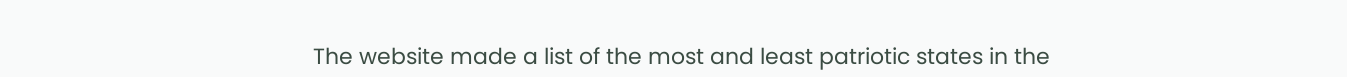The website made a list of the most and least patriotic states in the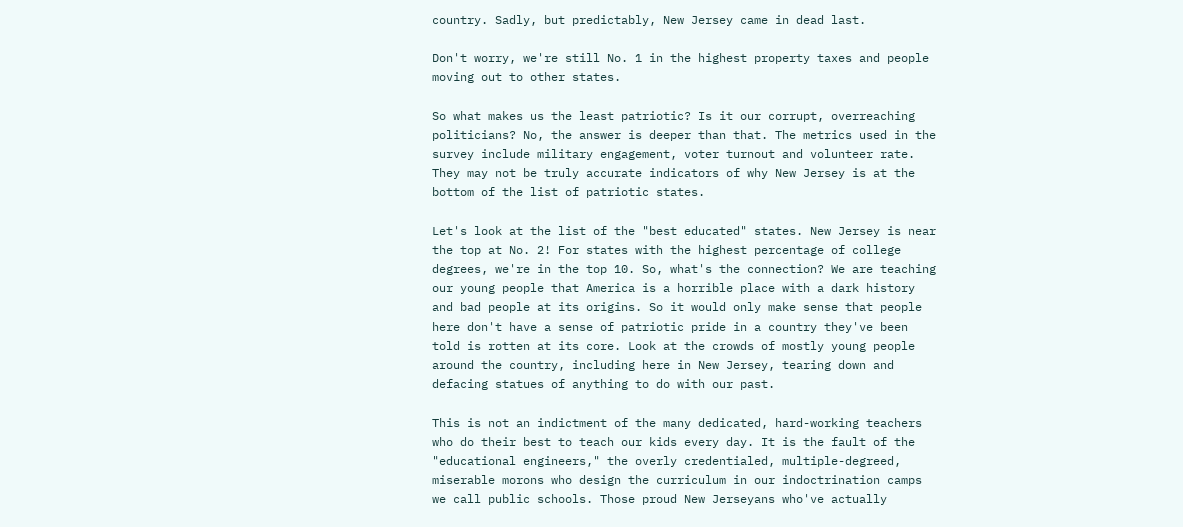country. Sadly, but predictably, New Jersey came in dead last.

Don't worry, we're still No. 1 in the highest property taxes and people moving out to other states.

So what makes us the least patriotic? Is it our corrupt, overreaching politicians? No, the answer is deeper than that. The metrics used in the survey include military engagement, voter turnout and volunteer rate. They may not be truly accurate indicators of why New Jersey is at the bottom of the list of patriotic states.

Let's look at the list of the "best educated" states. New Jersey is near the top at No. 2! For states with the highest percentage of college degrees, we're in the top 10. So, what's the connection? We are teaching our young people that America is a horrible place with a dark history and bad people at its origins. So it would only make sense that people here don't have a sense of patriotic pride in a country they've been told is rotten at its core. Look at the crowds of mostly young people around the country, including here in New Jersey, tearing down and defacing statues of anything to do with our past.

This is not an indictment of the many dedicated, hard-working teachers who do their best to teach our kids every day. It is the fault of the "educational engineers," the overly credentialed, multiple-degreed, miserable morons who design the curriculum in our indoctrination camps we call public schools. Those proud New Jerseyans who've actually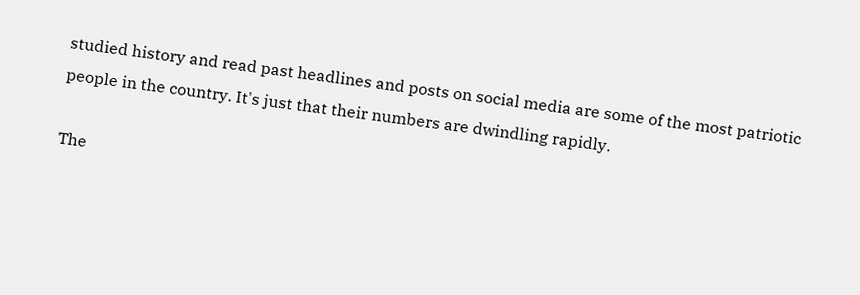studied history and read past headlines and posts on social media are some of the most patriotic people in the country. It's just that their numbers are dwindling rapidly.

The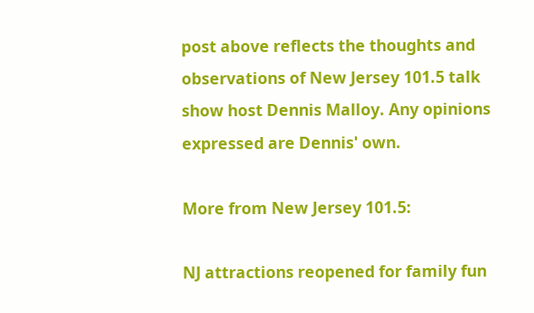post above reflects the thoughts and observations of New Jersey 101.5 talk show host Dennis Malloy. Any opinions expressed are Dennis' own.

More from New Jersey 101.5:

NJ attractions reopened for family fun